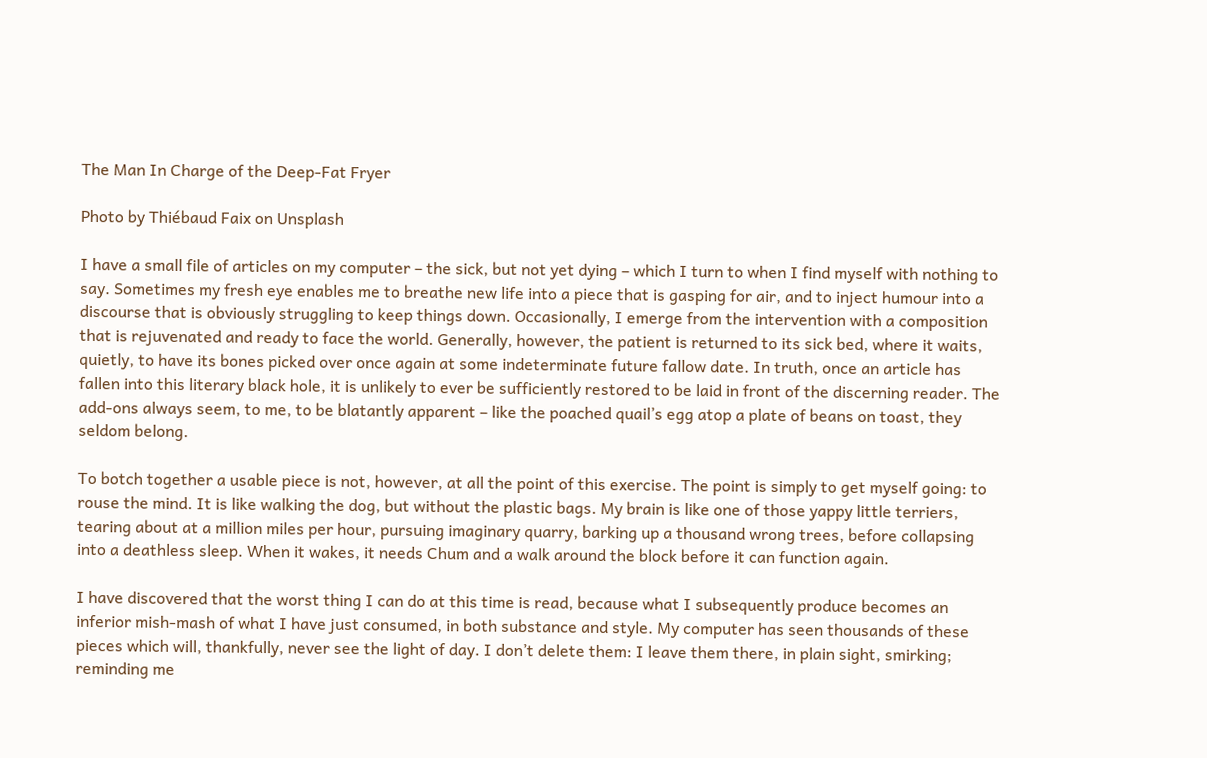The Man In Charge of the Deep-Fat Fryer

Photo by Thiébaud Faix on Unsplash

I have a small file of articles on my computer – the sick, but not yet dying – which I turn to when I find myself with nothing to say. Sometimes my fresh eye enables me to breathe new life into a piece that is gasping for air, and to inject humour into a discourse that is obviously struggling to keep things down. Occasionally, I emerge from the intervention with a composition that is rejuvenated and ready to face the world. Generally, however, the patient is returned to its sick bed, where it waits, quietly, to have its bones picked over once again at some indeterminate future fallow date. In truth, once an article has fallen into this literary black hole, it is unlikely to ever be sufficiently restored to be laid in front of the discerning reader. The add-ons always seem, to me, to be blatantly apparent – like the poached quail’s egg atop a plate of beans on toast, they seldom belong.

To botch together a usable piece is not, however, at all the point of this exercise. The point is simply to get myself going: to rouse the mind. It is like walking the dog, but without the plastic bags. My brain is like one of those yappy little terriers, tearing about at a million miles per hour, pursuing imaginary quarry, barking up a thousand wrong trees, before collapsing into a deathless sleep. When it wakes, it needs Chum and a walk around the block before it can function again.

I have discovered that the worst thing I can do at this time is read, because what I subsequently produce becomes an inferior mish-mash of what I have just consumed, in both substance and style. My computer has seen thousands of these pieces which will, thankfully, never see the light of day. I don’t delete them: I leave them there, in plain sight, smirking; reminding me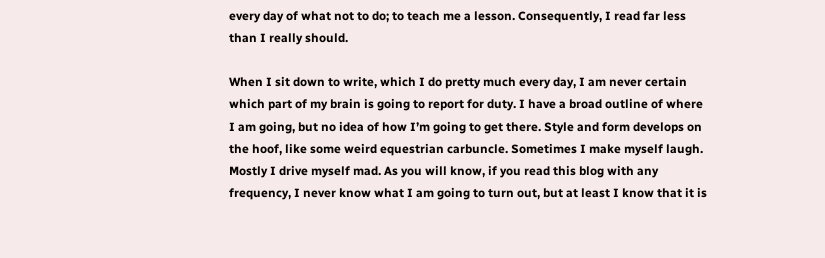every day of what not to do; to teach me a lesson. Consequently, I read far less than I really should.

When I sit down to write, which I do pretty much every day, I am never certain which part of my brain is going to report for duty. I have a broad outline of where I am going, but no idea of how I’m going to get there. Style and form develops on the hoof, like some weird equestrian carbuncle. Sometimes I make myself laugh. Mostly I drive myself mad. As you will know, if you read this blog with any frequency, I never know what I am going to turn out, but at least I know that it is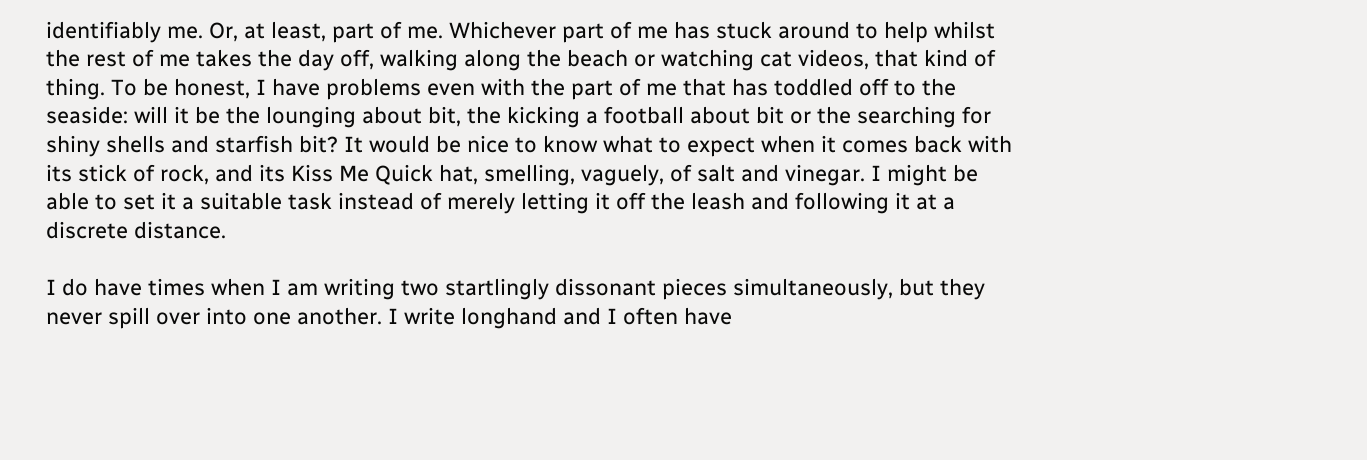identifiably me. Or, at least, part of me. Whichever part of me has stuck around to help whilst the rest of me takes the day off, walking along the beach or watching cat videos, that kind of thing. To be honest, I have problems even with the part of me that has toddled off to the seaside: will it be the lounging about bit, the kicking a football about bit or the searching for shiny shells and starfish bit? It would be nice to know what to expect when it comes back with its stick of rock, and its Kiss Me Quick hat, smelling, vaguely, of salt and vinegar. I might be able to set it a suitable task instead of merely letting it off the leash and following it at a discrete distance.

I do have times when I am writing two startlingly dissonant pieces simultaneously, but they never spill over into one another. I write longhand and I often have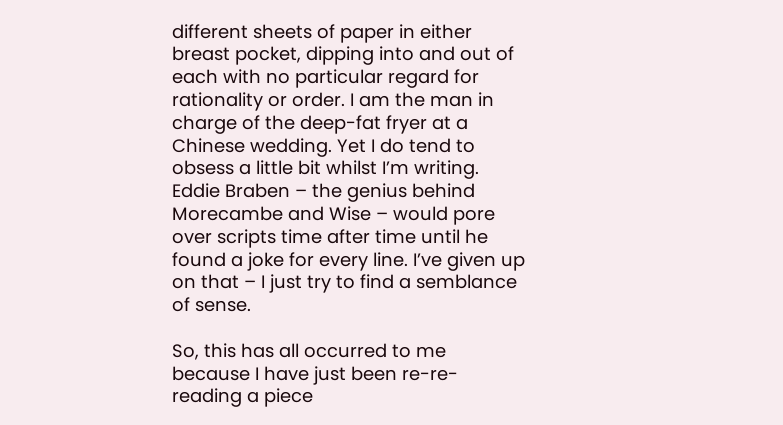different sheets of paper in either breast pocket, dipping into and out of each with no particular regard for rationality or order. I am the man in charge of the deep-fat fryer at a Chinese wedding. Yet I do tend to obsess a little bit whilst I’m writing. Eddie Braben – the genius behind Morecambe and Wise – would pore over scripts time after time until he found a joke for every line. I’ve given up on that – I just try to find a semblance of sense.

So, this has all occurred to me because I have just been re-re-reading a piece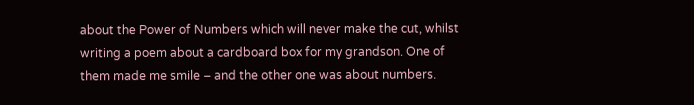about the Power of Numbers which will never make the cut, whilst writing a poem about a cardboard box for my grandson. One of them made me smile – and the other one was about numbers.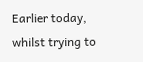Earlier today, whilst trying to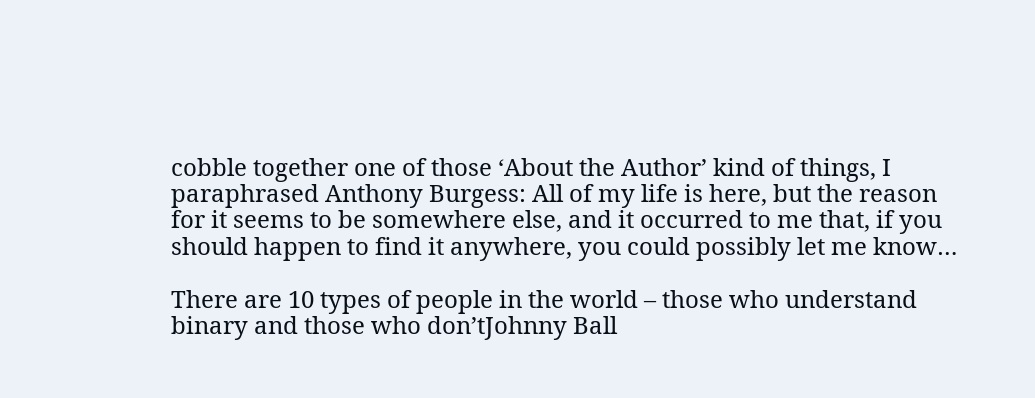cobble together one of those ‘About the Author’ kind of things, I paraphrased Anthony Burgess: All of my life is here, but the reason for it seems to be somewhere else, and it occurred to me that, if you should happen to find it anywhere, you could possibly let me know…

There are 10 types of people in the world – those who understand binary and those who don’tJohnny Ball